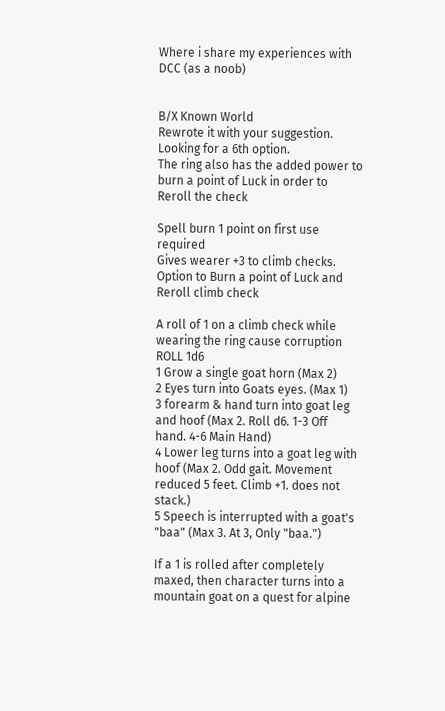Where i share my experiences with DCC (as a noob)


B/X Known World
Rewrote it with your suggestion. Looking for a 6th option.
The ring also has the added power to burn a point of Luck in order to Reroll the check

Spell burn 1 point on first use required
Gives wearer +3 to climb checks.
Option to Burn a point of Luck and Reroll climb check

A roll of 1 on a climb check while wearing the ring cause corruption
ROLL 1d6
1 Grow a single goat horn (Max 2)
2 Eyes turn into Goats eyes. (Max 1)
3 forearm & hand turn into goat leg and hoof (Max 2. Roll d6. 1-3 Off hand. 4-6 Main Hand)
4 Lower leg turns into a goat leg with hoof (Max 2. Odd gait. Movement reduced 5 feet. Climb +1. does not stack.)
5 Speech is interrupted with a goat's "baa" (Max 3. At 3, Only "baa.")

If a 1 is rolled after completely maxed, then character turns into a mountain goat on a quest for alpine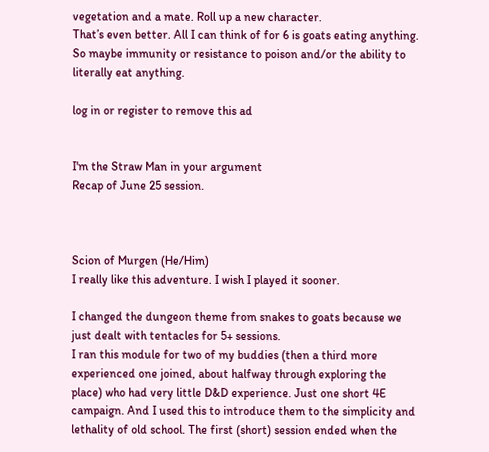vegetation and a mate. Roll up a new character.
That’s even better. All I can think of for 6 is goats eating anything. So maybe immunity or resistance to poison and/or the ability to literally eat anything.

log in or register to remove this ad


I'm the Straw Man in your argument
Recap of June 25 session.



Scion of Murgen (He/Him)
I really like this adventure. I wish I played it sooner.

I changed the dungeon theme from snakes to goats because we just dealt with tentacles for 5+ sessions.
I ran this module for two of my buddies (then a third more experienced one joined, about halfway through exploring the place) who had very little D&D experience. Just one short 4E campaign. And I used this to introduce them to the simplicity and lethality of old school. The first (short) session ended when the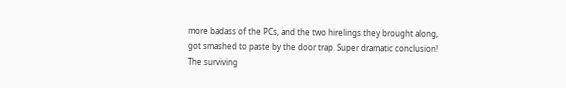more badass of the PCs, and the two hirelings they brought along, got smashed to paste by the door trap. Super dramatic conclusion! The surviving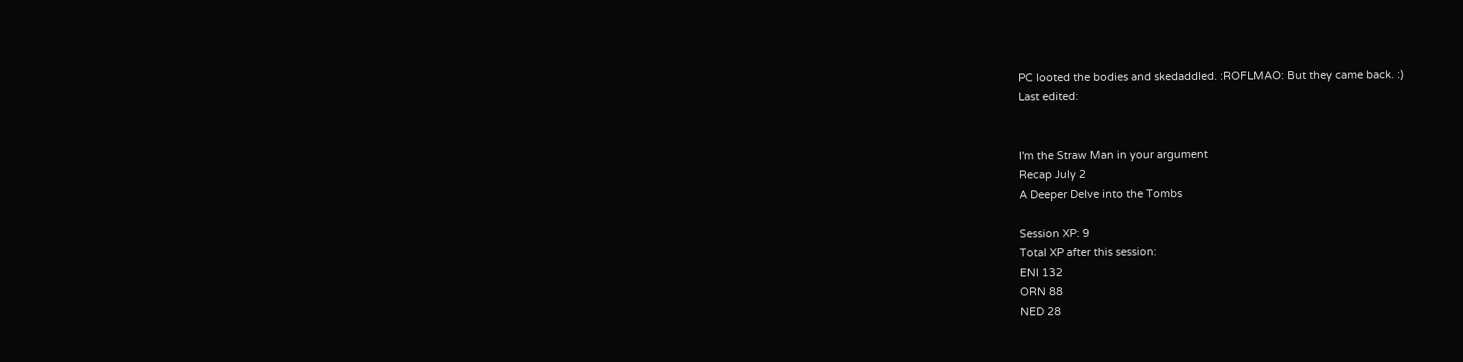PC looted the bodies and skedaddled. :ROFLMAO: But they came back. :)
Last edited:


I'm the Straw Man in your argument
Recap July 2
A Deeper Delve into the Tombs

Session XP: 9
Total XP after this session:
ENI 132
ORN 88
NED 28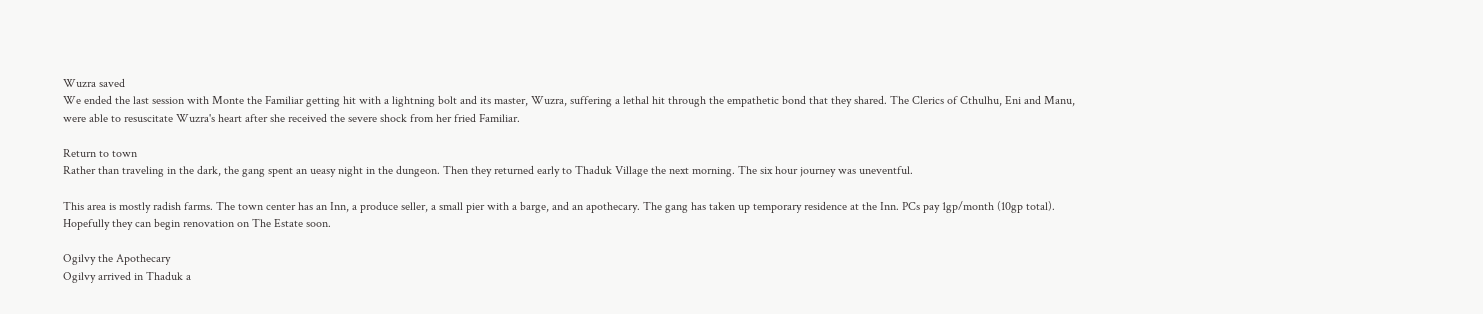Wuzra saved
We ended the last session with Monte the Familiar getting hit with a lightning bolt and its master, Wuzra, suffering a lethal hit through the empathetic bond that they shared. The Clerics of Cthulhu, Eni and Manu, were able to resuscitate Wuzra's heart after she received the severe shock from her fried Familiar.

Return to town
Rather than traveling in the dark, the gang spent an ueasy night in the dungeon. Then they returned early to Thaduk Village the next morning. The six hour journey was uneventful.

This area is mostly radish farms. The town center has an Inn, a produce seller, a small pier with a barge, and an apothecary. The gang has taken up temporary residence at the Inn. PCs pay 1gp/month (10gp total). Hopefully they can begin renovation on The Estate soon.

Ogilvy the Apothecary
Ogilvy arrived in Thaduk a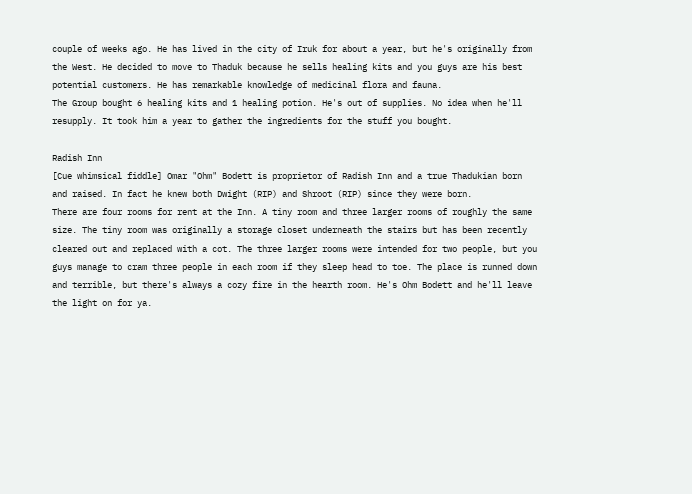couple of weeks ago. He has lived in the city of Iruk for about a year, but he's originally from the West. He decided to move to Thaduk because he sells healing kits and you guys are his best potential customers. He has remarkable knowledge of medicinal flora and fauna.
The Group bought 6 healing kits and 1 healing potion. He's out of supplies. No idea when he'll resupply. It took him a year to gather the ingredients for the stuff you bought.

Radish Inn
[Cue whimsical fiddle] Omar "Ohm" Bodett is proprietor of Radish Inn and a true Thadukian born and raised. In fact he knew both Dwight (RIP) and Shroot (RIP) since they were born.
There are four rooms for rent at the Inn. A tiny room and three larger rooms of roughly the same size. The tiny room was originally a storage closet underneath the stairs but has been recently cleared out and replaced with a cot. The three larger rooms were intended for two people, but you guys manage to cram three people in each room if they sleep head to toe. The place is runned down and terrible, but there's always a cozy fire in the hearth room. He's Ohm Bodett and he'll leave the light on for ya.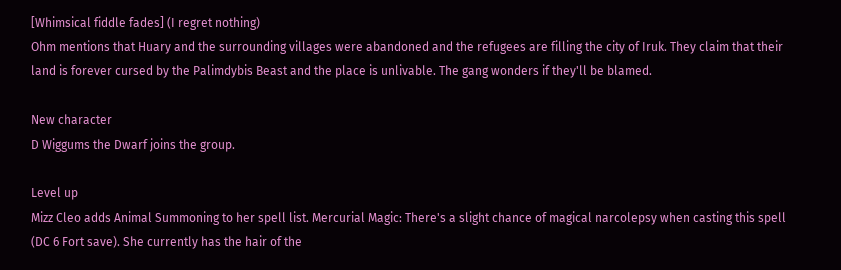[Whimsical fiddle fades] (I regret nothing)
Ohm mentions that Huary and the surrounding villages were abandoned and the refugees are filling the city of Iruk. They claim that their land is forever cursed by the Palimdybis Beast and the place is unlivable. The gang wonders if they'll be blamed.

New character
D Wiggums the Dwarf joins the group.

Level up
Mizz Cleo adds Animal Summoning to her spell list. Mercurial Magic: There's a slight chance of magical narcolepsy when casting this spell (DC 6 Fort save). She currently has the hair of the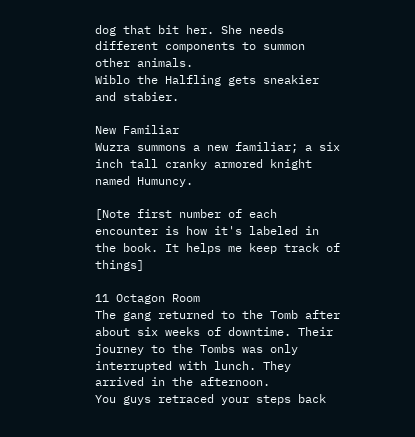dog that bit her. She needs different components to summon other animals.
Wiblo the Halfling gets sneakier and stabier.

New Familiar
Wuzra summons a new familiar; a six inch tall cranky armored knight named Humuncy.

[Note first number of each encounter is how it's labeled in the book. It helps me keep track of things]

11 Octagon Room
The gang returned to the Tomb after about six weeks of downtime. Their journey to the Tombs was only interrupted with lunch. They arrived in the afternoon.
You guys retraced your steps back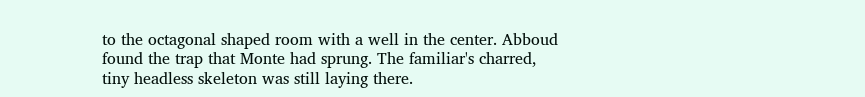to the octagonal shaped room with a well in the center. Abboud found the trap that Monte had sprung. The familiar's charred, tiny headless skeleton was still laying there.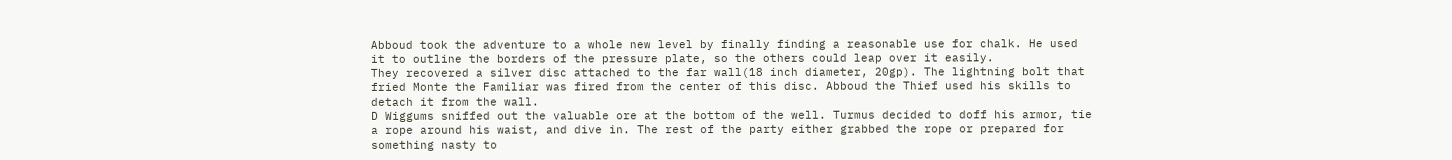Abboud took the adventure to a whole new level by finally finding a reasonable use for chalk. He used it to outline the borders of the pressure plate, so the others could leap over it easily.
They recovered a silver disc attached to the far wall(18 inch diameter, 20gp). The lightning bolt that fried Monte the Familiar was fired from the center of this disc. Abboud the Thief used his skills to detach it from the wall.
D Wiggums sniffed out the valuable ore at the bottom of the well. Turmus decided to doff his armor, tie a rope around his waist, and dive in. The rest of the party either grabbed the rope or prepared for something nasty to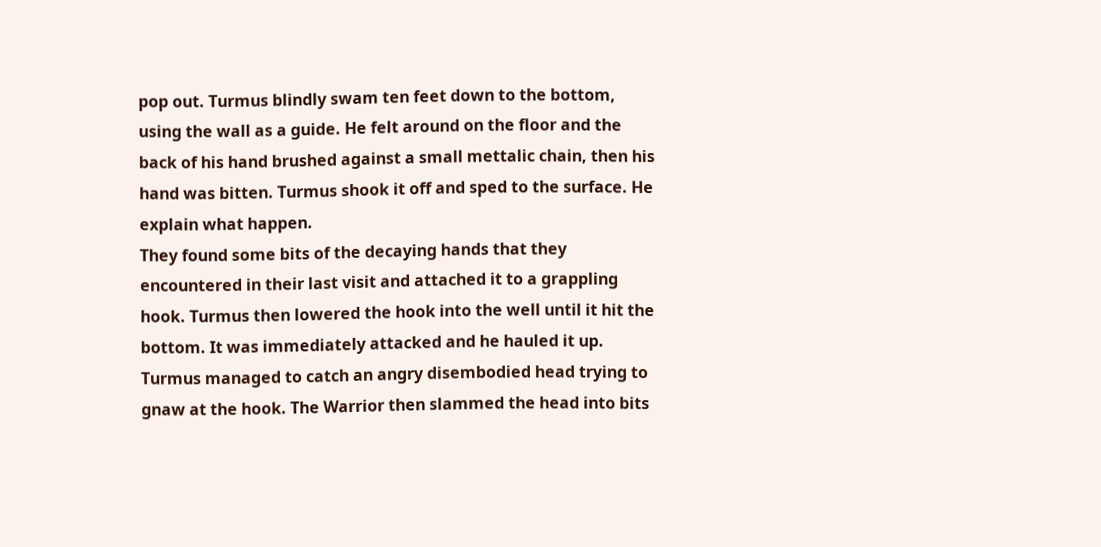pop out. Turmus blindly swam ten feet down to the bottom, using the wall as a guide. He felt around on the floor and the back of his hand brushed against a small mettalic chain, then his hand was bitten. Turmus shook it off and sped to the surface. He explain what happen.
They found some bits of the decaying hands that they encountered in their last visit and attached it to a grappling hook. Turmus then lowered the hook into the well until it hit the bottom. It was immediately attacked and he hauled it up. Turmus managed to catch an angry disembodied head trying to gnaw at the hook. The Warrior then slammed the head into bits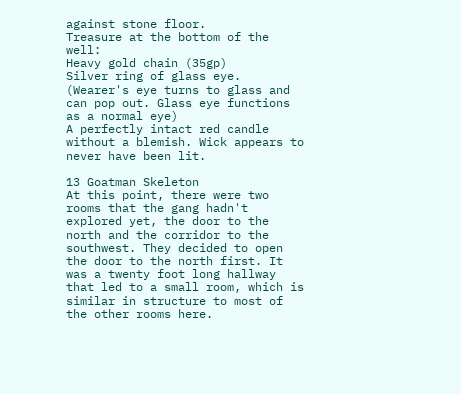against stone floor.
Treasure at the bottom of the well:
Heavy gold chain (35gp)
Silver ring of glass eye. (Wearer's eye turns to glass and can pop out. Glass eye functions as a normal eye)
A perfectly intact red candle without a blemish. Wick appears to never have been lit.

13 Goatman Skeleton
At this point, there were two rooms that the gang hadn't explored yet, the door to the north and the corridor to the southwest. They decided to open the door to the north first. It was a twenty foot long hallway that led to a small room, which is similar in structure to most of the other rooms here.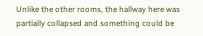Unlike the other rooms, the hallway here was partially collapsed and something could be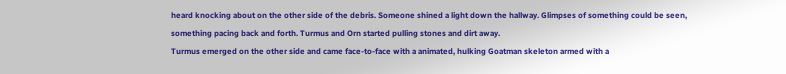heard knocking about on the other side of the debris. Someone shined a light down the hallway. Glimpses of something could be seen, something pacing back and forth. Turmus and Orn started pulling stones and dirt away.
Turmus emerged on the other side and came face-to-face with a animated, hulking Goatman skeleton armed with a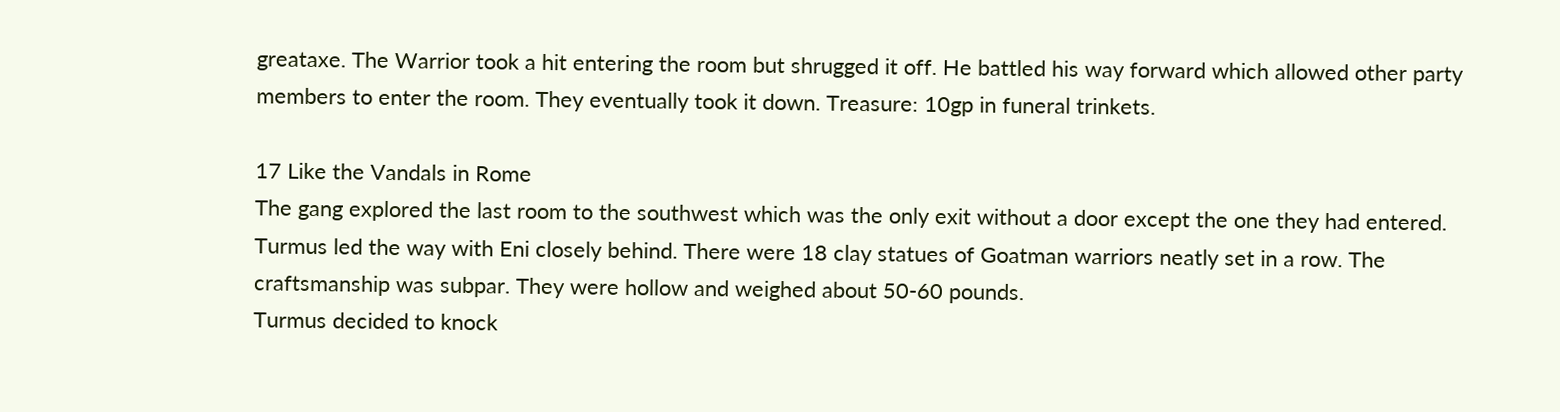greataxe. The Warrior took a hit entering the room but shrugged it off. He battled his way forward which allowed other party members to enter the room. They eventually took it down. Treasure: 10gp in funeral trinkets.

17 Like the Vandals in Rome
The gang explored the last room to the southwest which was the only exit without a door except the one they had entered.
Turmus led the way with Eni closely behind. There were 18 clay statues of Goatman warriors neatly set in a row. The craftsmanship was subpar. They were hollow and weighed about 50-60 pounds.
Turmus decided to knock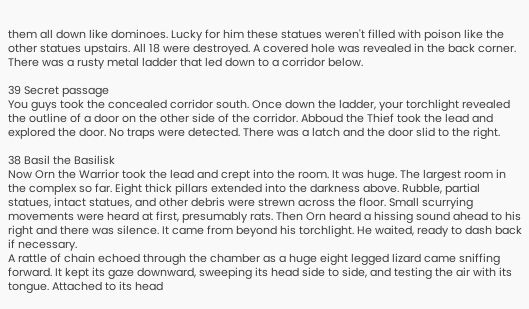them all down like dominoes. Lucky for him these statues weren't filled with poison like the other statues upstairs. All 18 were destroyed. A covered hole was revealed in the back corner. There was a rusty metal ladder that led down to a corridor below.

39 Secret passage
You guys took the concealed corridor south. Once down the ladder, your torchlight revealed the outline of a door on the other side of the corridor. Abboud the Thief took the lead and explored the door. No traps were detected. There was a latch and the door slid to the right.

38 Basil the Basilisk
Now Orn the Warrior took the lead and crept into the room. It was huge. The largest room in the complex so far. Eight thick pillars extended into the darkness above. Rubble, partial statues, intact statues, and other debris were strewn across the floor. Small scurrying movements were heard at first, presumably rats. Then Orn heard a hissing sound ahead to his right and there was silence. It came from beyond his torchlight. He waited, ready to dash back if necessary.
A rattle of chain echoed through the chamber as a huge eight legged lizard came sniffing forward. It kept its gaze downward, sweeping its head side to side, and testing the air with its tongue. Attached to its head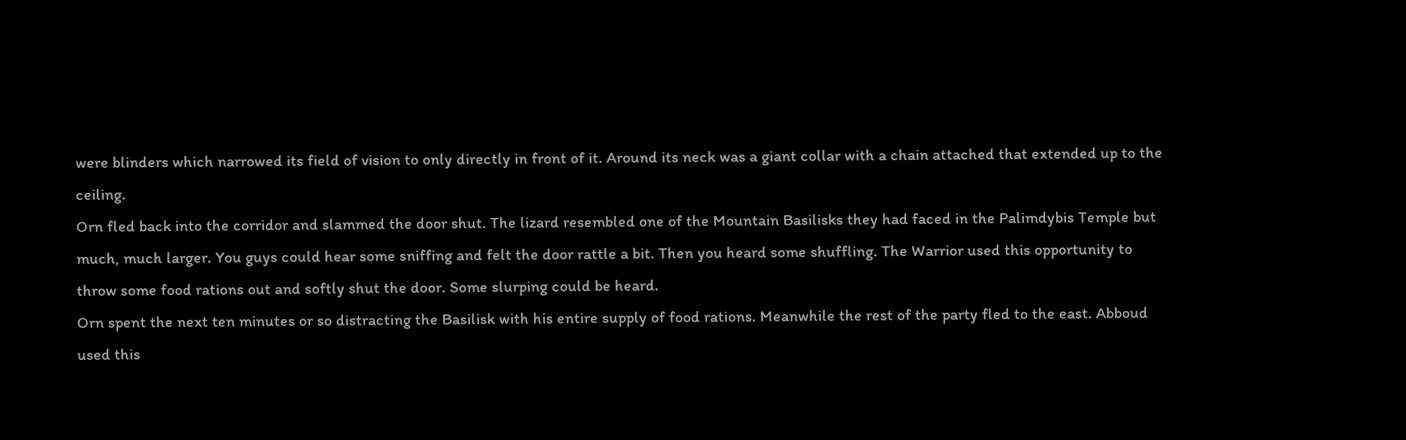were blinders which narrowed its field of vision to only directly in front of it. Around its neck was a giant collar with a chain attached that extended up to the ceiling.
Orn fled back into the corridor and slammed the door shut. The lizard resembled one of the Mountain Basilisks they had faced in the Palimdybis Temple but much, much larger. You guys could hear some sniffing and felt the door rattle a bit. Then you heard some shuffling. The Warrior used this opportunity to throw some food rations out and softly shut the door. Some slurping could be heard.
Orn spent the next ten minutes or so distracting the Basilisk with his entire supply of food rations. Meanwhile the rest of the party fled to the east. Abboud used this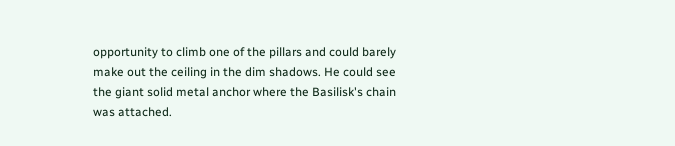opportunity to climb one of the pillars and could barely make out the ceiling in the dim shadows. He could see the giant solid metal anchor where the Basilisk's chain was attached.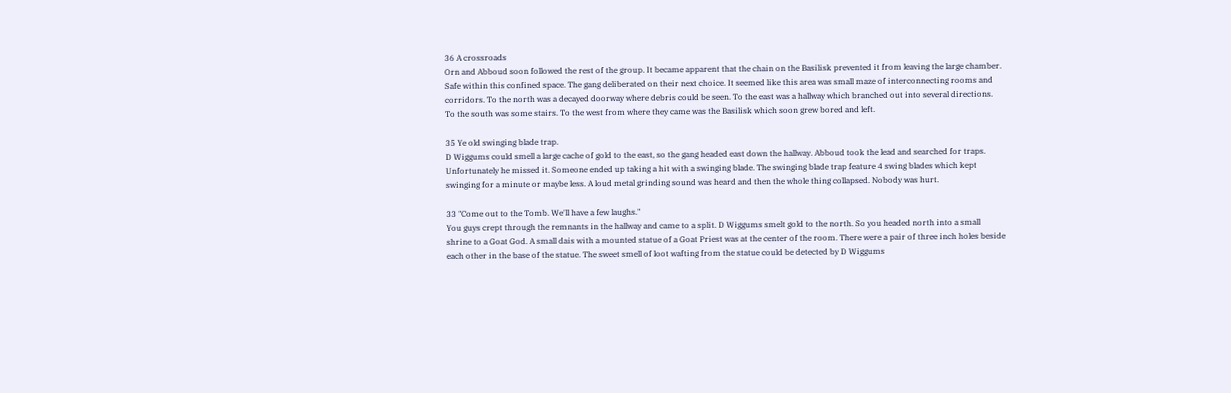36 A crossroads
Orn and Abboud soon followed the rest of the group. It became apparent that the chain on the Basilisk prevented it from leaving the large chamber. Safe within this confined space. The gang deliberated on their next choice. It seemed like this area was small maze of interconnecting rooms and corridors. To the north was a decayed doorway where debris could be seen. To the east was a hallway which branched out into several directions. To the south was some stairs. To the west from where they came was the Basilisk which soon grew bored and left.

35 Ye old swinging blade trap.
D Wiggums could smell a large cache of gold to the east, so the gang headed east down the hallway. Abboud took the lead and searched for traps. Unfortunately he missed it. Someone ended up taking a hit with a swinging blade. The swinging blade trap feature 4 swing blades which kept swinging for a minute or maybe less. A loud metal grinding sound was heard and then the whole thing collapsed. Nobody was hurt.

33 "Come out to the Tomb. We'll have a few laughs."
You guys crept through the remnants in the hallway and came to a split. D Wiggums smelt gold to the north. So you headed north into a small shrine to a Goat God. A small dais with a mounted statue of a Goat Priest was at the center of the room. There were a pair of three inch holes beside each other in the base of the statue. The sweet smell of loot wafting from the statue could be detected by D Wiggums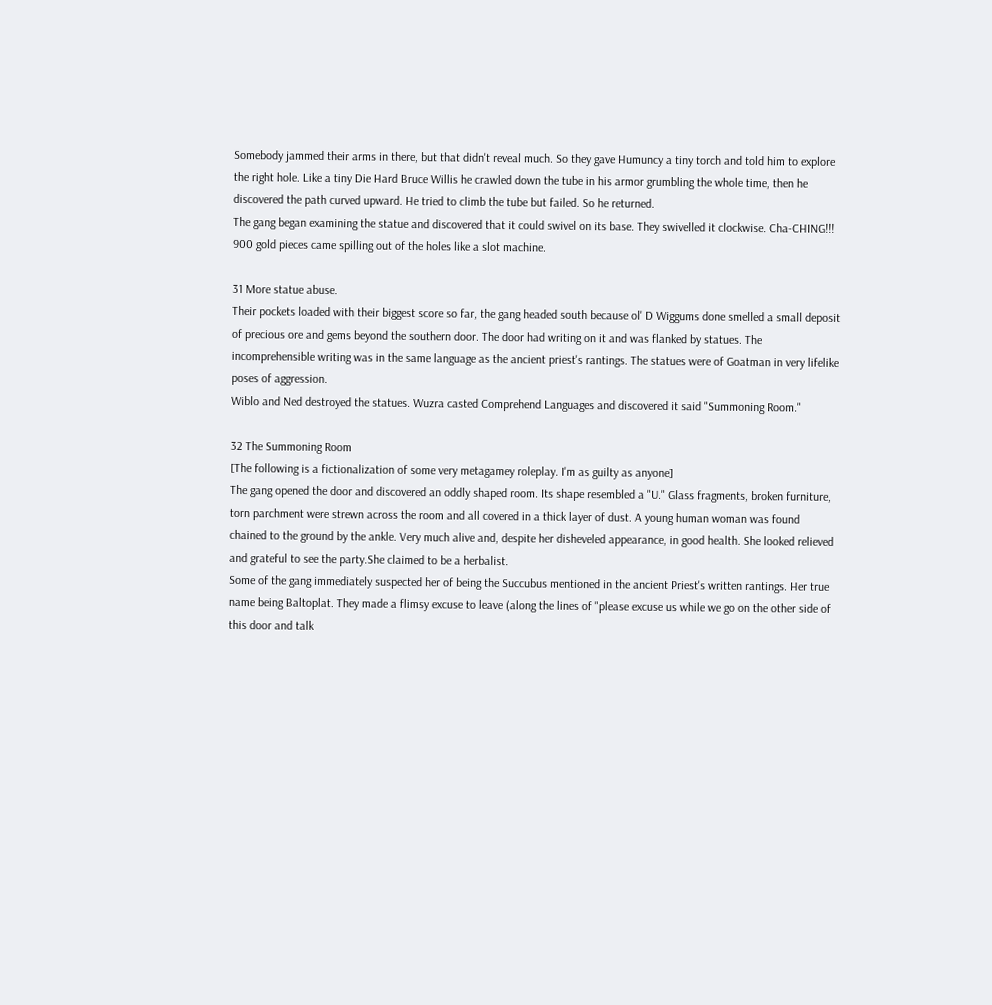Somebody jammed their arms in there, but that didn't reveal much. So they gave Humuncy a tiny torch and told him to explore the right hole. Like a tiny Die Hard Bruce Willis he crawled down the tube in his armor grumbling the whole time, then he discovered the path curved upward. He tried to climb the tube but failed. So he returned.
The gang began examining the statue and discovered that it could swivel on its base. They swivelled it clockwise. Cha-CHING!!! 900 gold pieces came spilling out of the holes like a slot machine.

31 More statue abuse.
Their pockets loaded with their biggest score so far, the gang headed south because ol' D Wiggums done smelled a small deposit of precious ore and gems beyond the southern door. The door had writing on it and was flanked by statues. The incomprehensible writing was in the same language as the ancient priest's rantings. The statues were of Goatman in very lifelike poses of aggression.
Wiblo and Ned destroyed the statues. Wuzra casted Comprehend Languages and discovered it said "Summoning Room."

32 The Summoning Room
[The following is a fictionalization of some very metagamey roleplay. I'm as guilty as anyone]
The gang opened the door and discovered an oddly shaped room. Its shape resembled a "U." Glass fragments, broken furniture, torn parchment were strewn across the room and all covered in a thick layer of dust. A young human woman was found chained to the ground by the ankle. Very much alive and, despite her disheveled appearance, in good health. She looked relieved and grateful to see the party.She claimed to be a herbalist.
Some of the gang immediately suspected her of being the Succubus mentioned in the ancient Priest's written rantings. Her true name being Baltoplat. They made a flimsy excuse to leave (along the lines of "please excuse us while we go on the other side of this door and talk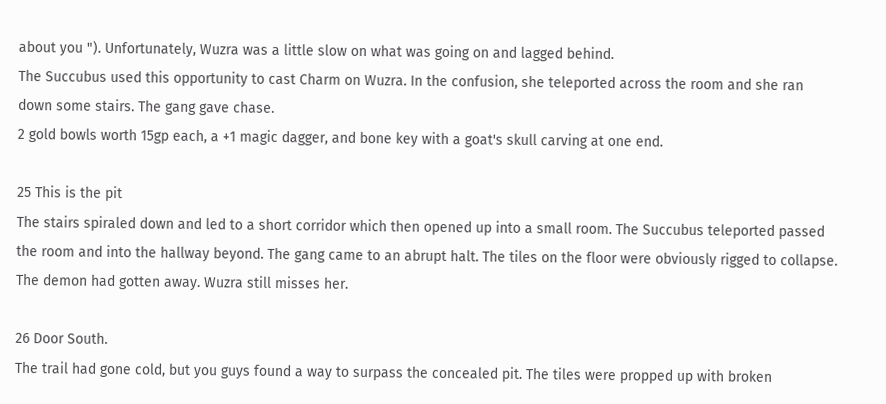about you "). Unfortunately, Wuzra was a little slow on what was going on and lagged behind.
The Succubus used this opportunity to cast Charm on Wuzra. In the confusion, she teleported across the room and she ran down some stairs. The gang gave chase.
2 gold bowls worth 15gp each, a +1 magic dagger, and bone key with a goat's skull carving at one end.

25 This is the pit
The stairs spiraled down and led to a short corridor which then opened up into a small room. The Succubus teleported passed the room and into the hallway beyond. The gang came to an abrupt halt. The tiles on the floor were obviously rigged to collapse. The demon had gotten away. Wuzra still misses her.

26 Door South.
The trail had gone cold, but you guys found a way to surpass the concealed pit. The tiles were propped up with broken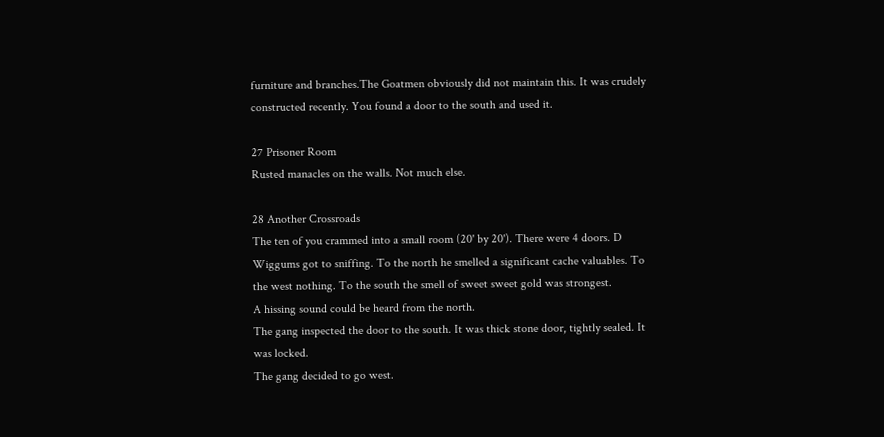furniture and branches.The Goatmen obviously did not maintain this. It was crudely constructed recently. You found a door to the south and used it.

27 Prisoner Room
Rusted manacles on the walls. Not much else.

28 Another Crossroads
The ten of you crammed into a small room (20' by 20'). There were 4 doors. D Wiggums got to sniffing. To the north he smelled a significant cache valuables. To the west nothing. To the south the smell of sweet sweet gold was strongest.
A hissing sound could be heard from the north.
The gang inspected the door to the south. It was thick stone door, tightly sealed. It was locked.
The gang decided to go west.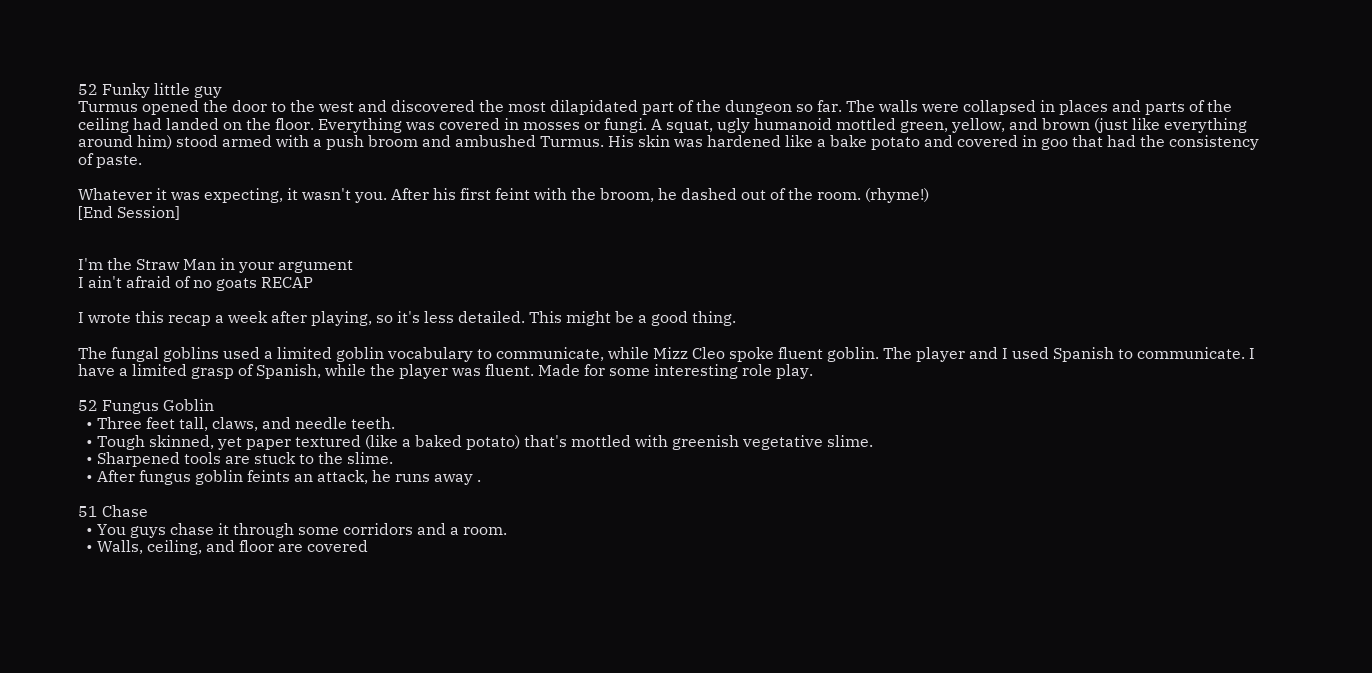52 Funky little guy
Turmus opened the door to the west and discovered the most dilapidated part of the dungeon so far. The walls were collapsed in places and parts of the ceiling had landed on the floor. Everything was covered in mosses or fungi. A squat, ugly humanoid mottled green, yellow, and brown (just like everything around him) stood armed with a push broom and ambushed Turmus. His skin was hardened like a bake potato and covered in goo that had the consistency of paste.

Whatever it was expecting, it wasn't you. After his first feint with the broom, he dashed out of the room. (rhyme!)
[End Session]


I'm the Straw Man in your argument
I ain't afraid of no goats RECAP

I wrote this recap a week after playing, so it's less detailed. This might be a good thing.

The fungal goblins used a limited goblin vocabulary to communicate, while Mizz Cleo spoke fluent goblin. The player and I used Spanish to communicate. I have a limited grasp of Spanish, while the player was fluent. Made for some interesting role play.

52 Fungus Goblin
  • Three feet tall, claws, and needle teeth.
  • Tough skinned, yet paper textured (like a baked potato) that's mottled with greenish vegetative slime.
  • Sharpened tools are stuck to the slime.
  • After fungus goblin feints an attack, he runs away .

51 Chase
  • You guys chase it through some corridors and a room.
  • Walls, ceiling, and floor are covered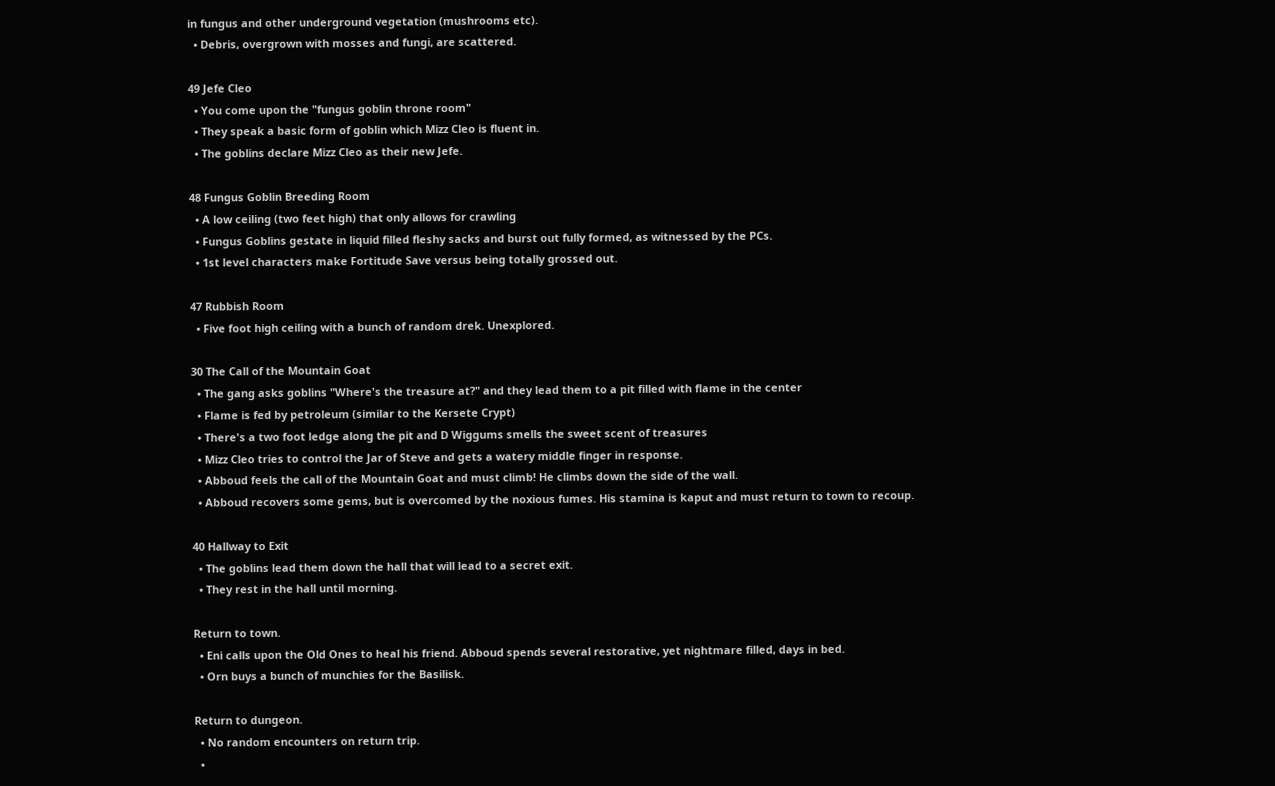in fungus and other underground vegetation (mushrooms etc).
  • Debris, overgrown with mosses and fungi, are scattered.

49 Jefe Cleo
  • You come upon the "fungus goblin throne room"
  • They speak a basic form of goblin which Mizz Cleo is fluent in.
  • The goblins declare Mizz Cleo as their new Jefe.

48 Fungus Goblin Breeding Room
  • A low ceiling (two feet high) that only allows for crawling
  • Fungus Goblins gestate in liquid filled fleshy sacks and burst out fully formed, as witnessed by the PCs.
  • 1st level characters make Fortitude Save versus being totally grossed out.

47 Rubbish Room
  • Five foot high ceiling with a bunch of random drek. Unexplored.

30 The Call of the Mountain Goat
  • The gang asks goblins "Where's the treasure at?" and they lead them to a pit filled with flame in the center
  • Flame is fed by petroleum (similar to the Kersete Crypt)
  • There's a two foot ledge along the pit and D Wiggums smells the sweet scent of treasures
  • Mizz Cleo tries to control the Jar of Steve and gets a watery middle finger in response.
  • Abboud feels the call of the Mountain Goat and must climb! He climbs down the side of the wall.
  • Abboud recovers some gems, but is overcomed by the noxious fumes. His stamina is kaput and must return to town to recoup.

40 Hallway to Exit
  • The goblins lead them down the hall that will lead to a secret exit.
  • They rest in the hall until morning.

Return to town.
  • Eni calls upon the Old Ones to heal his friend. Abboud spends several restorative, yet nightmare filled, days in bed.
  • Orn buys a bunch of munchies for the Basilisk.

Return to dungeon.
  • No random encounters on return trip.
  •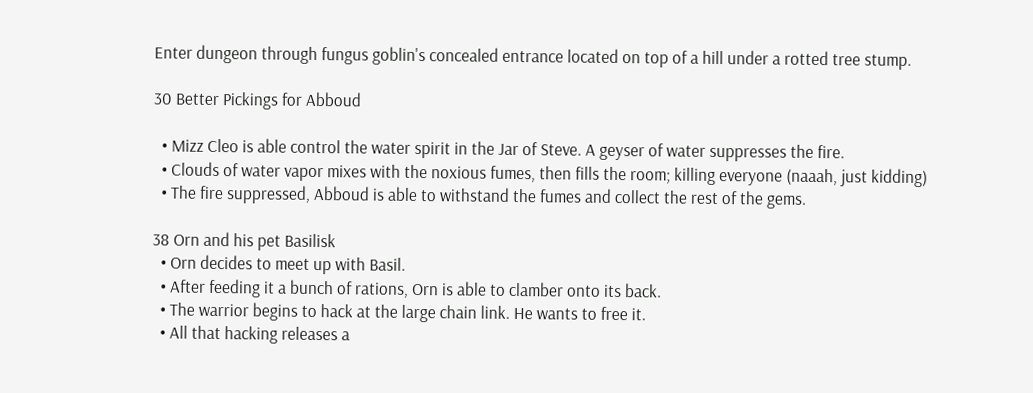Enter dungeon through fungus goblin's concealed entrance located on top of a hill under a rotted tree stump.

30 Better Pickings for Abboud

  • Mizz Cleo is able control the water spirit in the Jar of Steve. A geyser of water suppresses the fire.
  • Clouds of water vapor mixes with the noxious fumes, then fills the room; killing everyone (naaah, just kidding)
  • The fire suppressed, Abboud is able to withstand the fumes and collect the rest of the gems.

38 Orn and his pet Basilisk
  • Orn decides to meet up with Basil.
  • After feeding it a bunch of rations, Orn is able to clamber onto its back.
  • The warrior begins to hack at the large chain link. He wants to free it.
  • All that hacking releases a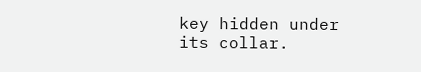key hidden under its collar.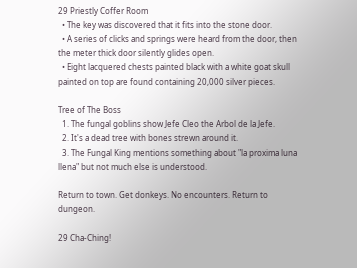29 Priestly Coffer Room
  • The key was discovered that it fits into the stone door.
  • A series of clicks and springs were heard from the door, then the meter thick door silently glides open.
  • Eight lacquered chests painted black with a white goat skull painted on top are found containing 20,000 silver pieces.

Tree of The Boss
  1. The fungal goblins show Jefe Cleo the Arbol de la Jefe.
  2. It's a dead tree with bones strewn around it.
  3. The Fungal King mentions something about "la proxima luna llena" but not much else is understood.

Return to town. Get donkeys. No encounters. Return to dungeon.

29 Cha-Ching!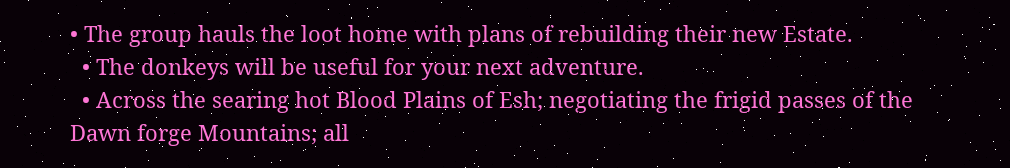• The group hauls the loot home with plans of rebuilding their new Estate.
  • The donkeys will be useful for your next adventure.
  • Across the searing hot Blood Plains of Esh; negotiating the frigid passes of the Dawn forge Mountains; all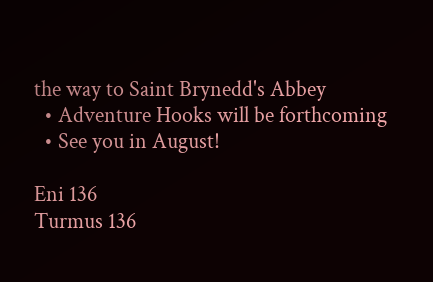the way to Saint Brynedd's Abbey
  • Adventure Hooks will be forthcoming
  • See you in August!

Eni 136
Turmus 136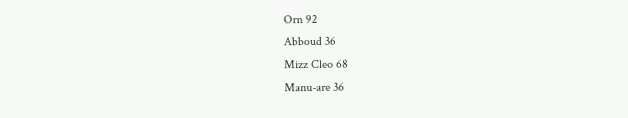Orn 92
Abboud 36
Mizz Cleo 68
Manu-are 36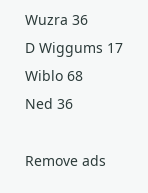Wuzra 36
D Wiggums 17
Wiblo 68
Ned 36

Remove ads